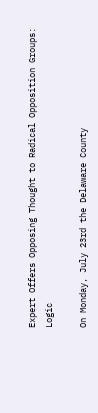Expert Offers Opposing Thought to Radical Opposition Groups: Logic

On Monday, July 23rd the Delaware County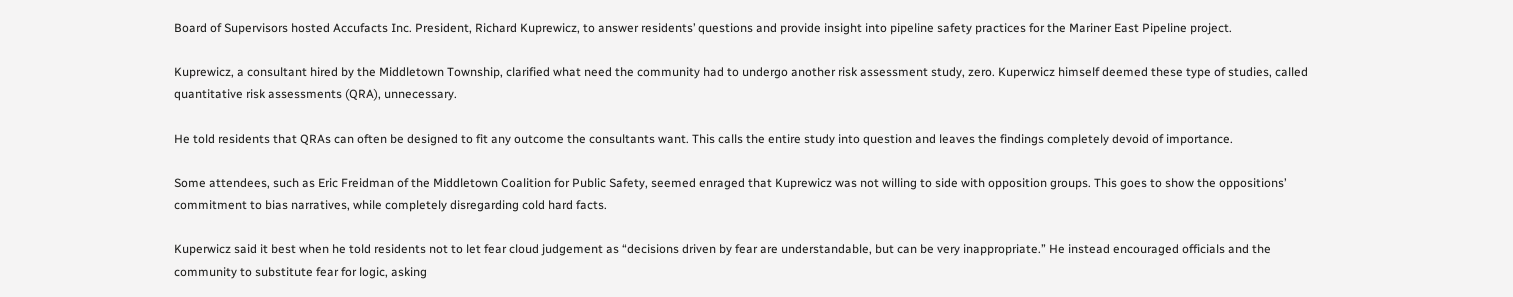Board of Supervisors hosted Accufacts Inc. President, Richard Kuprewicz, to answer residents’ questions and provide insight into pipeline safety practices for the Mariner East Pipeline project.

Kuprewicz, a consultant hired by the Middletown Township, clarified what need the community had to undergo another risk assessment study, zero. Kuperwicz himself deemed these type of studies, called quantitative risk assessments (QRA), unnecessary.

He told residents that QRAs can often be designed to fit any outcome the consultants want. This calls the entire study into question and leaves the findings completely devoid of importance.

Some attendees, such as Eric Freidman of the Middletown Coalition for Public Safety, seemed enraged that Kuprewicz was not willing to side with opposition groups. This goes to show the oppositions’ commitment to bias narratives, while completely disregarding cold hard facts.

Kuperwicz said it best when he told residents not to let fear cloud judgement as “decisions driven by fear are understandable, but can be very inappropriate.” He instead encouraged officials and the community to substitute fear for logic, asking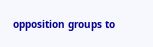opposition groups to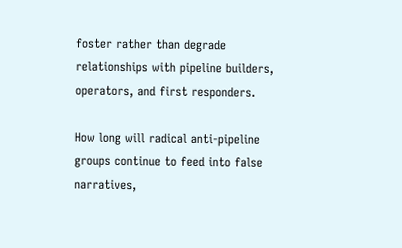foster rather than degrade relationships with pipeline builders, operators, and first responders.

How long will radical anti-pipeline groups continue to feed into false narratives,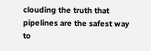clouding the truth that pipelines are the safest way to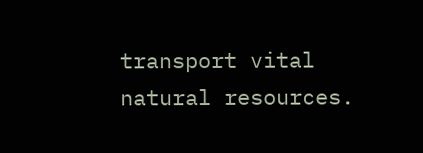transport vital natural resources.